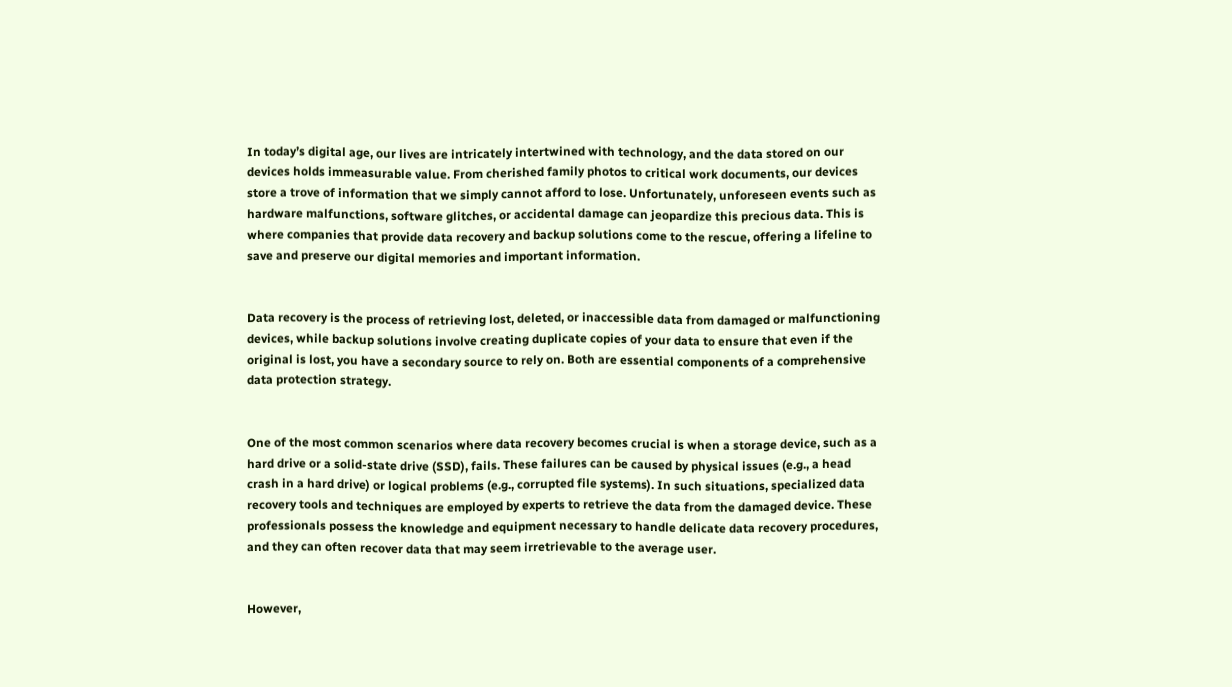In today’s digital age, our lives are intricately intertwined with technology, and the data stored on our devices holds immeasurable value. From cherished family photos to critical work documents, our devices store a trove of information that we simply cannot afford to lose. Unfortunately, unforeseen events such as hardware malfunctions, software glitches, or accidental damage can jeopardize this precious data. This is where companies that provide data recovery and backup solutions come to the rescue, offering a lifeline to save and preserve our digital memories and important information.


Data recovery is the process of retrieving lost, deleted, or inaccessible data from damaged or malfunctioning devices, while backup solutions involve creating duplicate copies of your data to ensure that even if the original is lost, you have a secondary source to rely on. Both are essential components of a comprehensive data protection strategy.


One of the most common scenarios where data recovery becomes crucial is when a storage device, such as a hard drive or a solid-state drive (SSD), fails. These failures can be caused by physical issues (e.g., a head crash in a hard drive) or logical problems (e.g., corrupted file systems). In such situations, specialized data recovery tools and techniques are employed by experts to retrieve the data from the damaged device. These professionals possess the knowledge and equipment necessary to handle delicate data recovery procedures, and they can often recover data that may seem irretrievable to the average user.


However,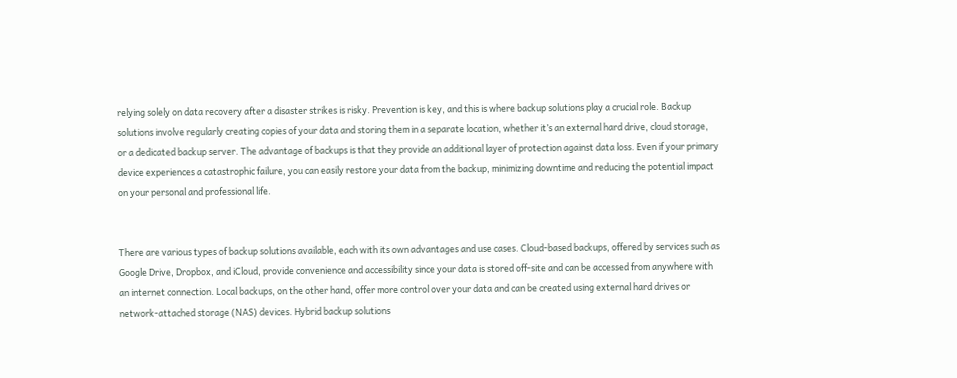relying solely on data recovery after a disaster strikes is risky. Prevention is key, and this is where backup solutions play a crucial role. Backup solutions involve regularly creating copies of your data and storing them in a separate location, whether it’s an external hard drive, cloud storage, or a dedicated backup server. The advantage of backups is that they provide an additional layer of protection against data loss. Even if your primary device experiences a catastrophic failure, you can easily restore your data from the backup, minimizing downtime and reducing the potential impact on your personal and professional life.


There are various types of backup solutions available, each with its own advantages and use cases. Cloud-based backups, offered by services such as Google Drive, Dropbox, and iCloud, provide convenience and accessibility since your data is stored off-site and can be accessed from anywhere with an internet connection. Local backups, on the other hand, offer more control over your data and can be created using external hard drives or network-attached storage (NAS) devices. Hybrid backup solutions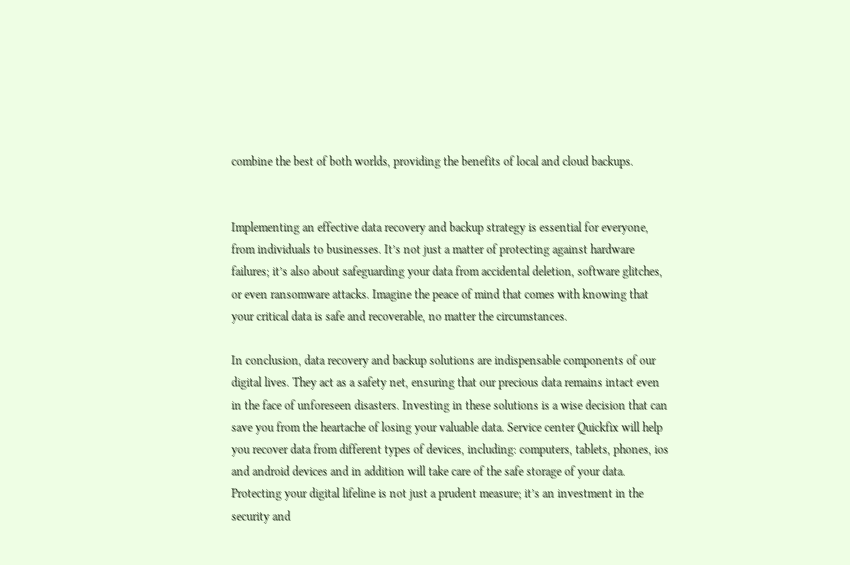combine the best of both worlds, providing the benefits of local and cloud backups.


Implementing an effective data recovery and backup strategy is essential for everyone, from individuals to businesses. It’s not just a matter of protecting against hardware failures; it’s also about safeguarding your data from accidental deletion, software glitches, or even ransomware attacks. Imagine the peace of mind that comes with knowing that your critical data is safe and recoverable, no matter the circumstances.

In conclusion, data recovery and backup solutions are indispensable components of our digital lives. They act as a safety net, ensuring that our precious data remains intact even in the face of unforeseen disasters. Investing in these solutions is a wise decision that can save you from the heartache of losing your valuable data. Service center Quickfix will help you recover data from different types of devices, including: computers, tablets, phones, ios and android devices and in addition will take care of the safe storage of your data. Protecting your digital lifeline is not just a prudent measure; it’s an investment in the security and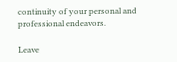continuity of your personal and professional endeavors.

Leave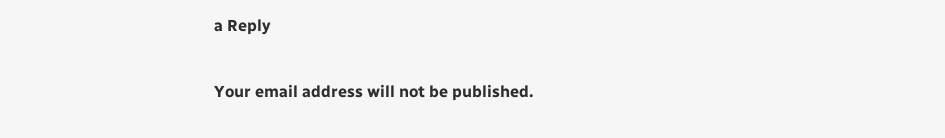a Reply

Your email address will not be published.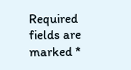Required fields are marked *